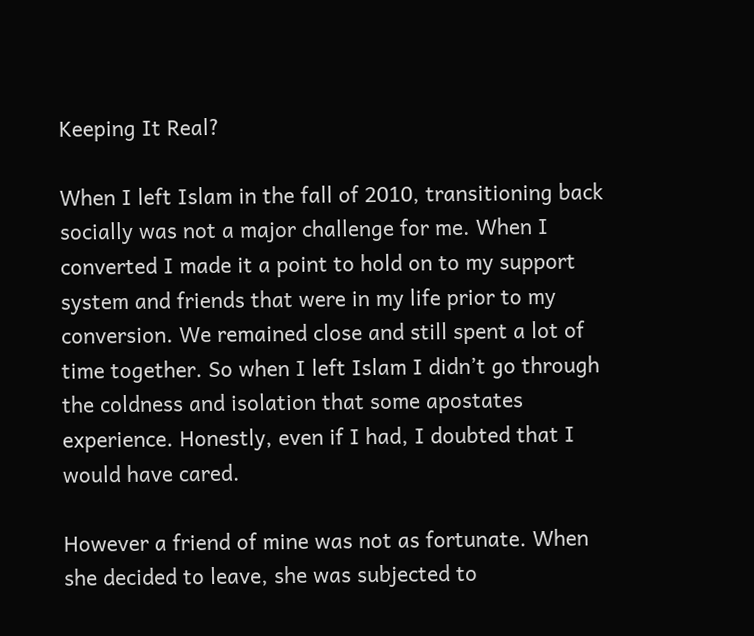Keeping It Real?

When I left Islam in the fall of 2010, transitioning back socially was not a major challenge for me. When I converted I made it a point to hold on to my support system and friends that were in my life prior to my conversion. We remained close and still spent a lot of time together. So when I left Islam I didn’t go through the coldness and isolation that some apostates experience. Honestly, even if I had, I doubted that I would have cared.

However a friend of mine was not as fortunate. When she decided to leave, she was subjected to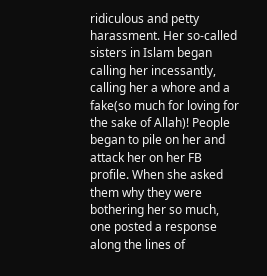ridiculous and petty harassment. Her so-called sisters in Islam began calling her incessantly, calling her a whore and a fake(so much for loving for the sake of Allah)! People began to pile on her and attack her on her FB profile. When she asked them why they were bothering her so much, one posted a response along the lines of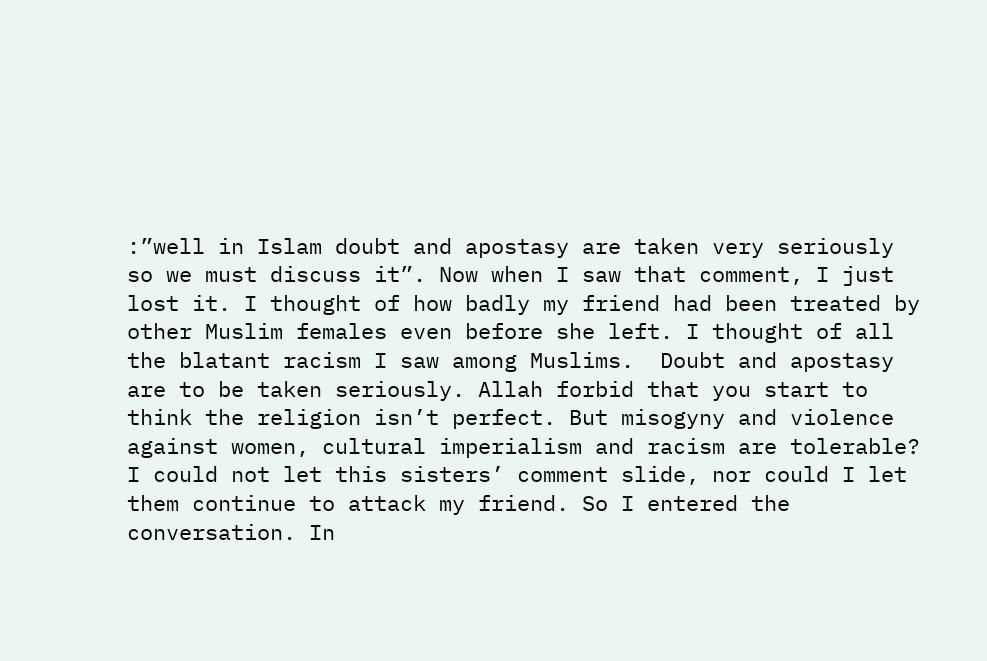:”well in Islam doubt and apostasy are taken very seriously so we must discuss it”. Now when I saw that comment, I just lost it. I thought of how badly my friend had been treated by other Muslim females even before she left. I thought of all the blatant racism I saw among Muslims.  Doubt and apostasy are to be taken seriously. Allah forbid that you start to think the religion isn’t perfect. But misogyny and violence against women, cultural imperialism and racism are tolerable? I could not let this sisters’ comment slide, nor could I let them continue to attack my friend. So I entered the conversation. In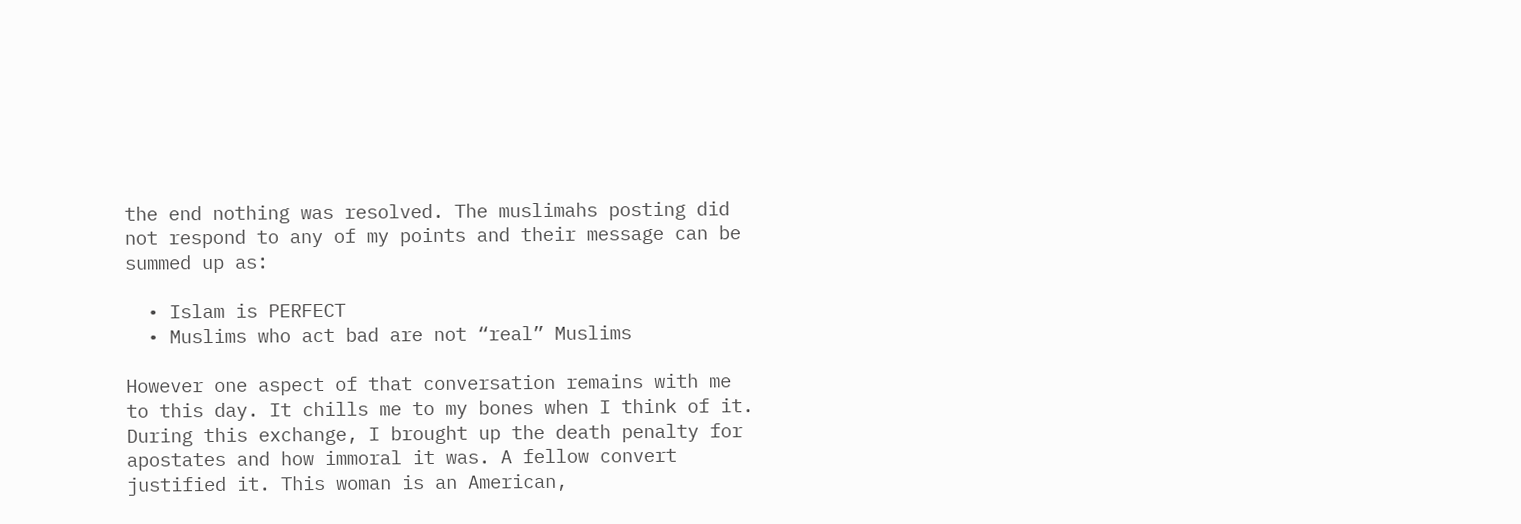the end nothing was resolved. The muslimahs posting did not respond to any of my points and their message can be summed up as:

  • Islam is PERFECT
  • Muslims who act bad are not “real” Muslims

However one aspect of that conversation remains with me to this day. It chills me to my bones when I think of it. During this exchange, I brought up the death penalty for apostates and how immoral it was. A fellow convert justified it. This woman is an American,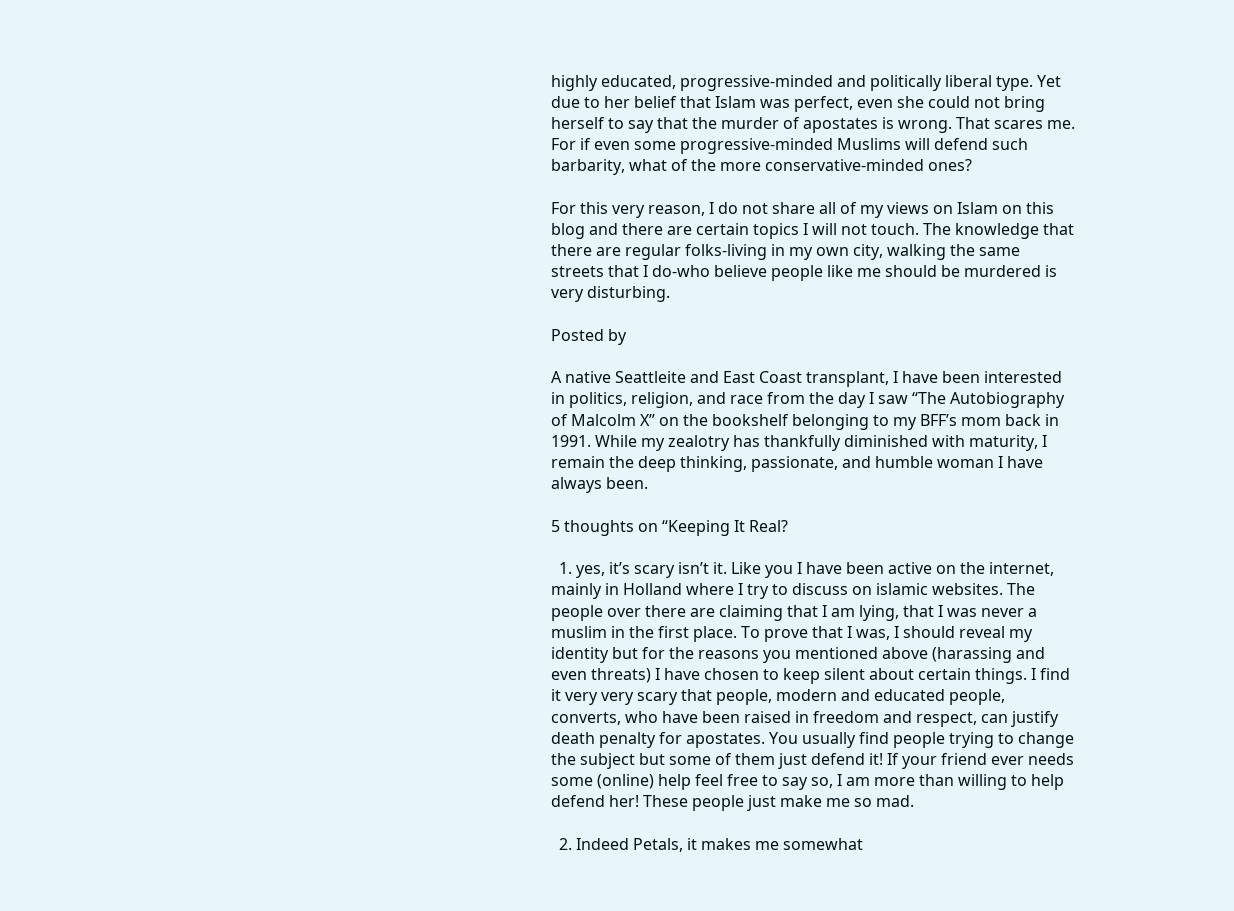highly educated, progressive-minded and politically liberal type. Yet due to her belief that Islam was perfect, even she could not bring herself to say that the murder of apostates is wrong. That scares me. For if even some progressive-minded Muslims will defend such barbarity, what of the more conservative-minded ones?

For this very reason, I do not share all of my views on Islam on this blog and there are certain topics I will not touch. The knowledge that there are regular folks-living in my own city, walking the same streets that I do-who believe people like me should be murdered is very disturbing.

Posted by

A native Seattleite and East Coast transplant, I have been interested in politics, religion, and race from the day I saw “The Autobiography of Malcolm X” on the bookshelf belonging to my BFF’s mom back in 1991. While my zealotry has thankfully diminished with maturity, I remain the deep thinking, passionate, and humble woman I have always been.

5 thoughts on “Keeping It Real?

  1. yes, it’s scary isn’t it. Like you I have been active on the internet, mainly in Holland where I try to discuss on islamic websites. The people over there are claiming that I am lying, that I was never a muslim in the first place. To prove that I was, I should reveal my identity but for the reasons you mentioned above (harassing and even threats) I have chosen to keep silent about certain things. I find it very very scary that people, modern and educated people, converts, who have been raised in freedom and respect, can justify death penalty for apostates. You usually find people trying to change the subject but some of them just defend it! If your friend ever needs some (online) help feel free to say so, I am more than willing to help defend her! These people just make me so mad.

  2. Indeed Petals, it makes me somewhat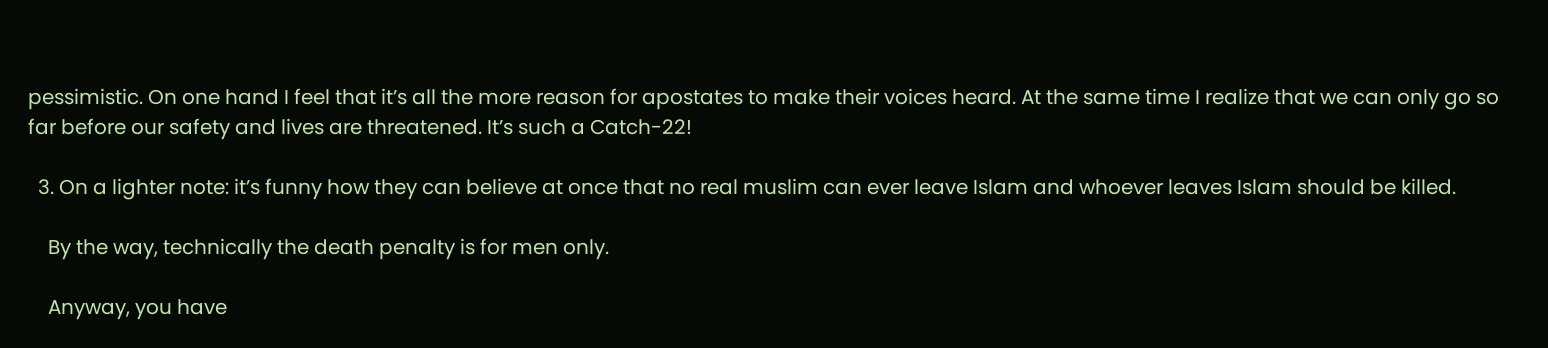pessimistic. On one hand I feel that it’s all the more reason for apostates to make their voices heard. At the same time I realize that we can only go so far before our safety and lives are threatened. It’s such a Catch-22!

  3. On a lighter note: it’s funny how they can believe at once that no real muslim can ever leave Islam and whoever leaves Islam should be killed.

    By the way, technically the death penalty is for men only.

    Anyway, you have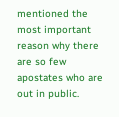mentioned the most important reason why there are so few apostates who are out in public.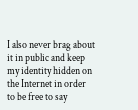I also never brag about it in public and keep my identity hidden on the Internet in order to be free to say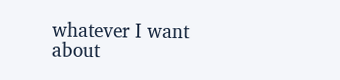whatever I want about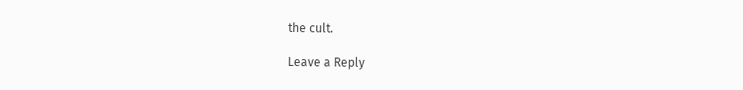the cult.

Leave a Reply